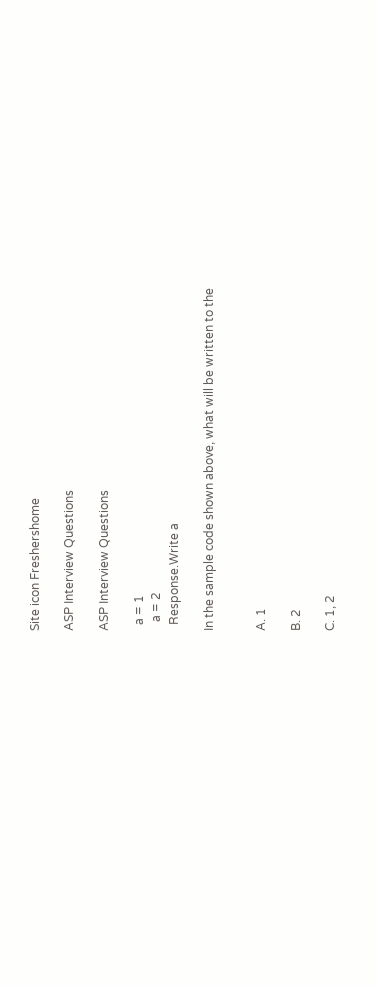Site icon Freshershome

ASP Interview Questions

ASP Interview Questions

  a = 1
   a = 2
  Response.Write a

In the sample code shown above, what will be written to the


A. 1

B. 2

C. 1, 2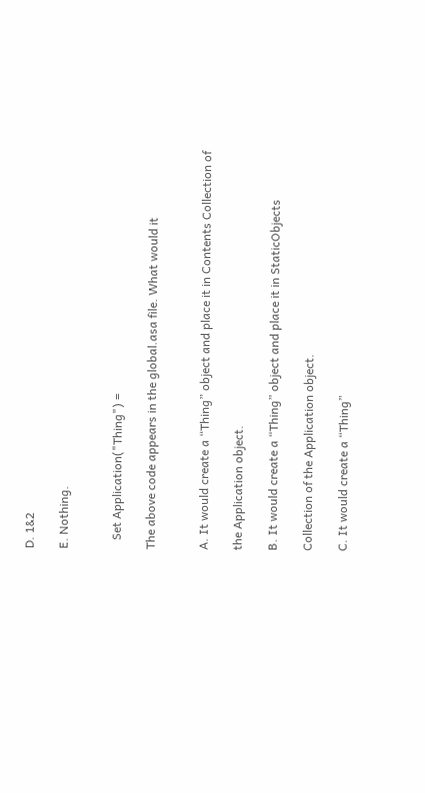D. 1&2

E. Nothing.


   Set Application("Thing") =

The above code appears in the global.asa file. What would it


A. It would create a “Thing” object and place it in Contents Collection of

the Application object.

B. It would create a “Thing” object and place it in StaticObjects

Collection of the Application object.

C. It would create a “Thing”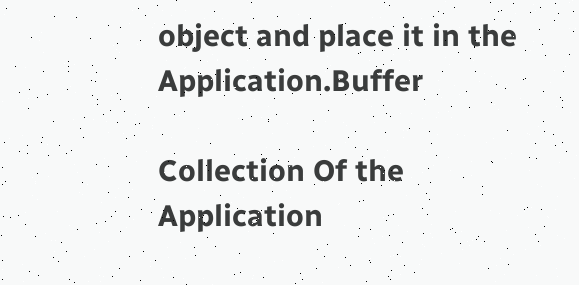object and place it in the Application.Buffer

Collection Of the Application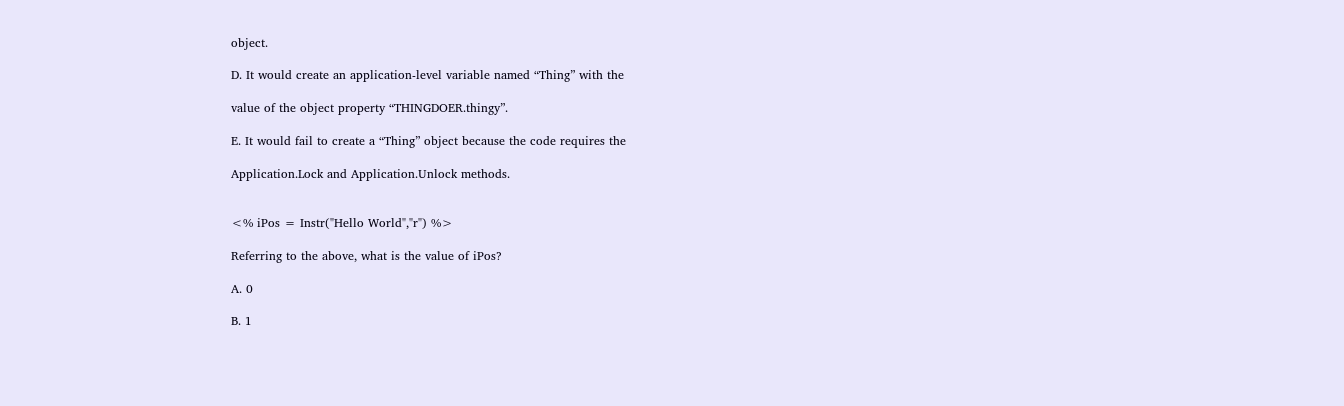object.

D. It would create an application-level variable named “Thing” with the

value of the object property “THINGDOER.thingy”.

E. It would fail to create a “Thing” object because the code requires the

Application.Lock and Application.Unlock methods.


<% iPos = Instr("Hello World","r") %>

Referring to the above, what is the value of iPos?

A. 0

B. 1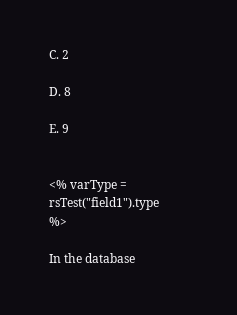C. 2

D. 8

E. 9


<% varType = rsTest("field1").type %>

In the database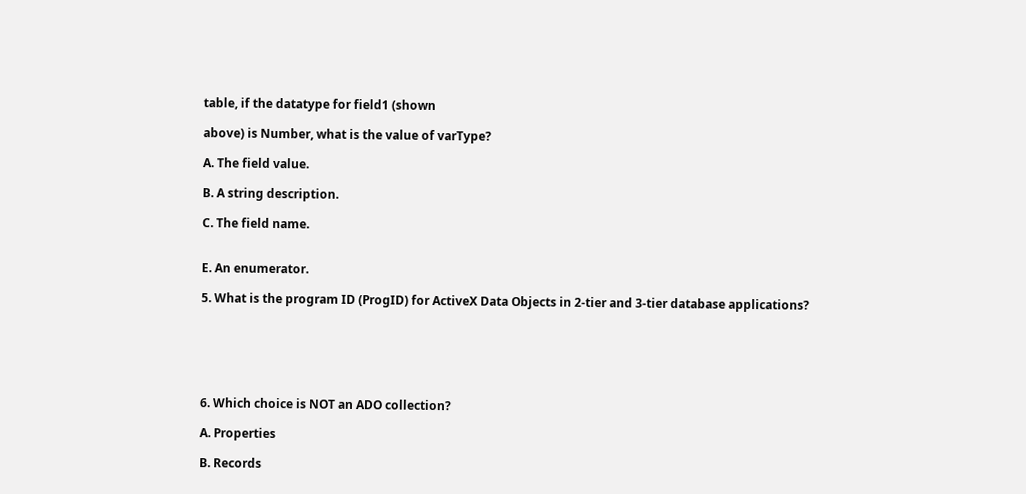table, if the datatype for field1 (shown

above) is Number, what is the value of varType?

A. The field value.

B. A string description.

C. The field name.


E. An enumerator.

5. What is the program ID (ProgID) for ActiveX Data Objects in 2-tier and 3-tier database applications?






6. Which choice is NOT an ADO collection?

A. Properties

B. Records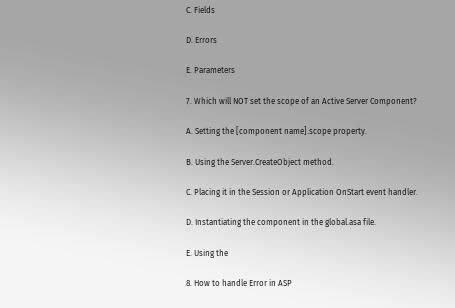C. Fields

D. Errors

E. Parameters

7. Which will NOT set the scope of an Active Server Component?

A. Setting the [component name].scope property.

B. Using the Server.CreateObject method.

C. Placing it in the Session or Application OnStart event handler.

D. Instantiating the component in the global.asa file.

E. Using the

8. How to handle Error in ASP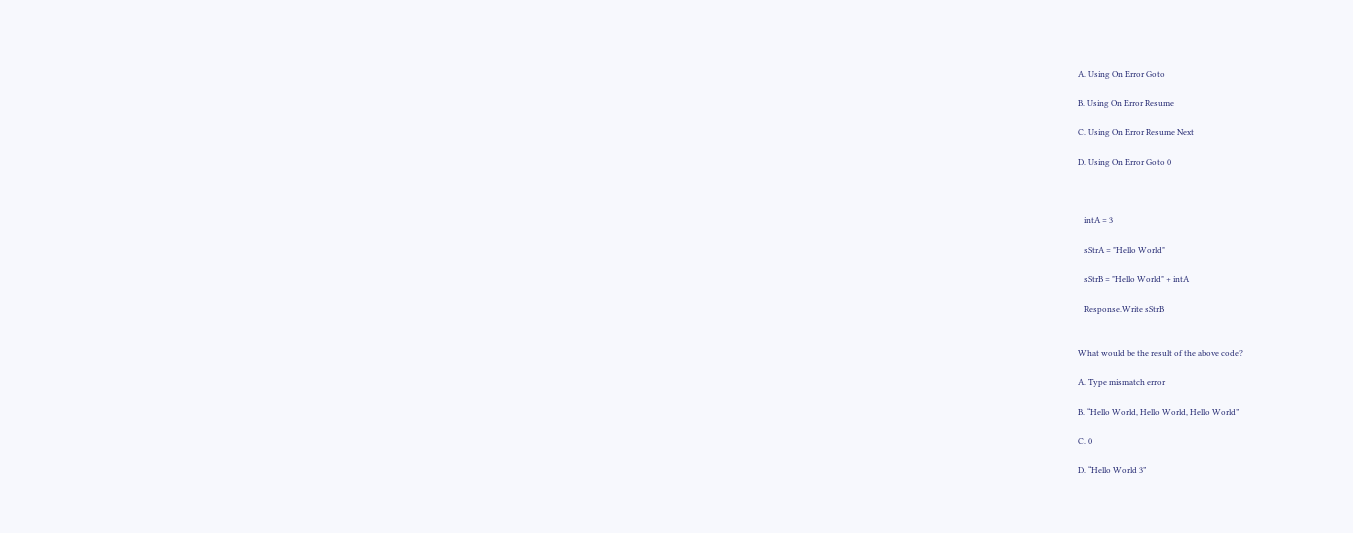A. Using On Error Goto

B. Using On Error Resume

C. Using On Error Resume Next

D. Using On Error Goto 0



   intA = 3

   sStrA = "Hello World"

   sStrB = "Hello World" + intA

   Response.Write sStrB


What would be the result of the above code?

A. Type mismatch error

B. “Hello World, Hello World, Hello World”

C. 0

D. “Hello World 3”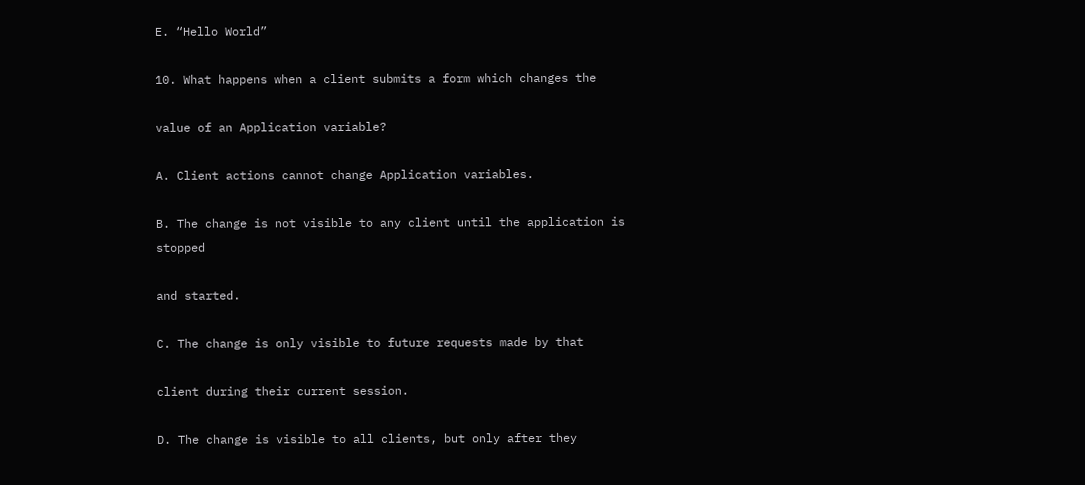E. “Hello World”

10. What happens when a client submits a form which changes the

value of an Application variable?

A. Client actions cannot change Application variables.

B. The change is not visible to any client until the application is stopped

and started.

C. The change is only visible to future requests made by that

client during their current session.

D. The change is visible to all clients, but only after they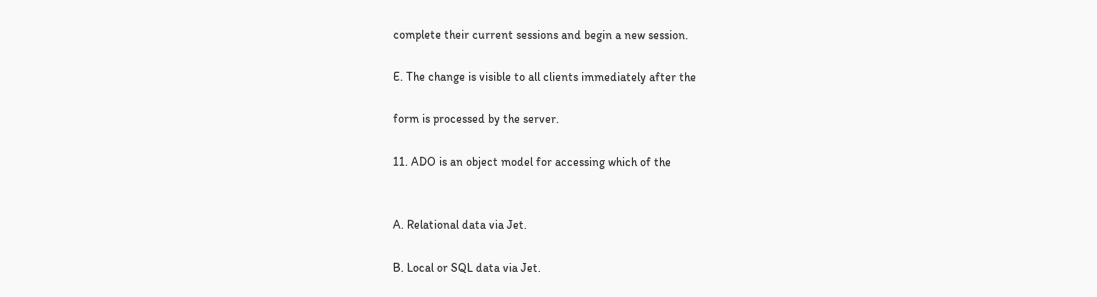complete their current sessions and begin a new session.

E. The change is visible to all clients immediately after the

form is processed by the server.

11. ADO is an object model for accessing which of the


A. Relational data via Jet.

B. Local or SQL data via Jet.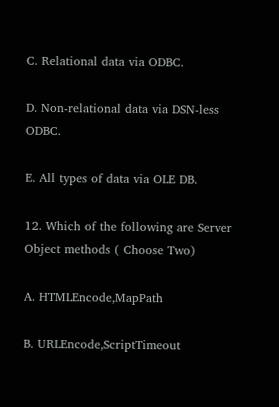C. Relational data via ODBC.

D. Non-relational data via DSN-less ODBC.

E. All types of data via OLE DB.

12. Which of the following are Server Object methods ( Choose Two)

A. HTMLEncode,MapPath

B. URLEncode,ScriptTimeout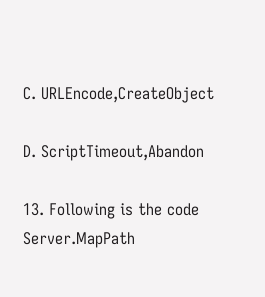C. URLEncode,CreateObject

D. ScriptTimeout,Abandon

13. Following is the code Server.MapPath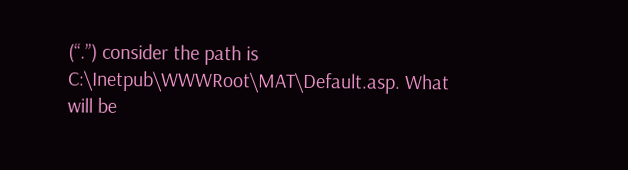(“.”) consider the path is C:\Inetpub\WWWRoot\MAT\Default.asp. What will be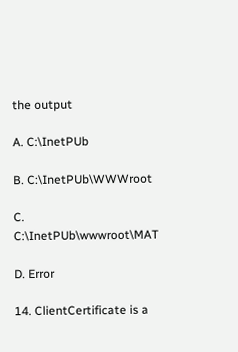the output

A. C:\InetPUb

B. C:\InetPUb\WWWroot

C. C:\InetPUb\wwwroot\MAT

D. Error

14. ClientCertificate is a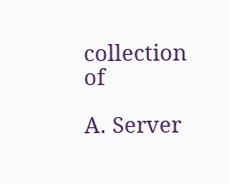collection of

A. Server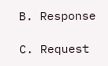B. Response

C. Request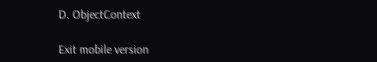D. ObjectContext

Exit mobile version